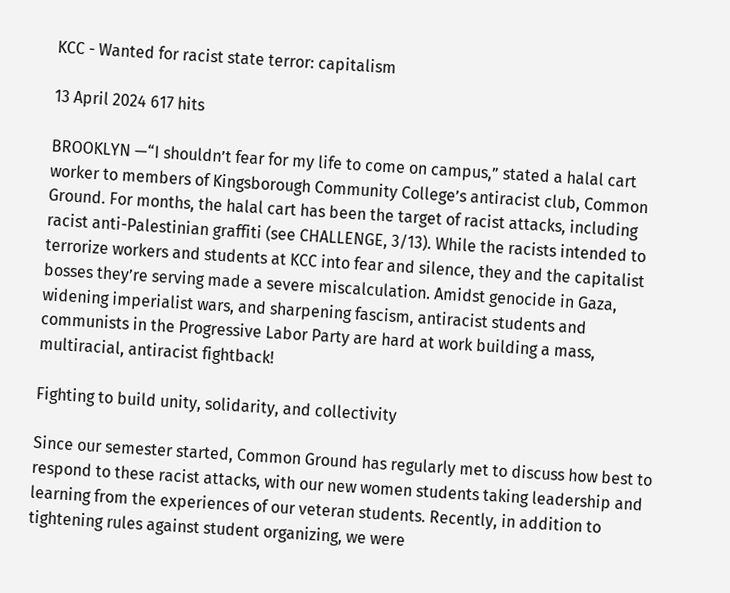KCC - Wanted for racist state terror: capitalism

13 April 2024 617 hits

BROOKLYN —“I shouldn’t fear for my life to come on campus,” stated a halal cart worker to members of Kingsborough Community College’s antiracist club, Common Ground. For months, the halal cart has been the target of racist attacks, including racist anti-Palestinian graffiti (see CHALLENGE, 3/13). While the racists intended to terrorize workers and students at KCC into fear and silence, they and the capitalist bosses they’re serving made a severe miscalculation. Amidst genocide in Gaza, widening imperialist wars, and sharpening fascism, antiracist students and communists in the Progressive Labor Party are hard at work building a mass, multiracial, antiracist fightback!

Fighting to build unity, solidarity, and collectivity

Since our semester started, Common Ground has regularly met to discuss how best to respond to these racist attacks, with our new women students taking leadership and learning from the experiences of our veteran students. Recently, in addition to tightening rules against student organizing, we were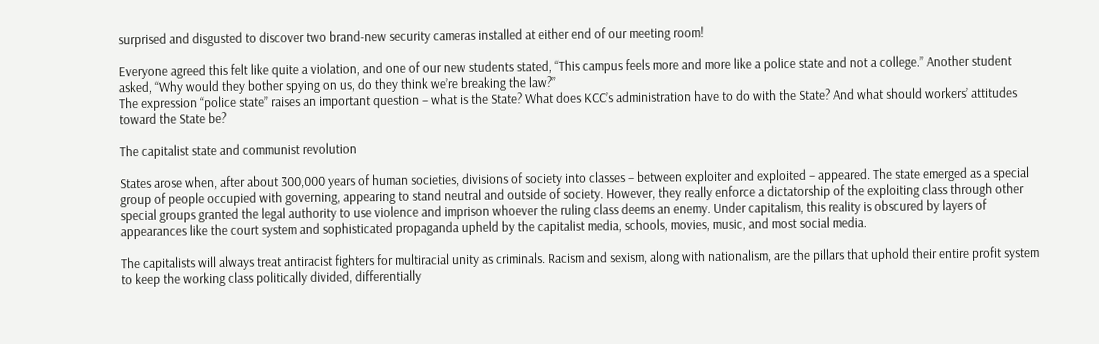surprised and disgusted to discover two brand-new security cameras installed at either end of our meeting room!

Everyone agreed this felt like quite a violation, and one of our new students stated, “This campus feels more and more like a police state and not a college.” Another student asked, “Why would they bother spying on us, do they think we’re breaking the law?”
The expression “police state” raises an important question – what is the State? What does KCC’s administration have to do with the State? And what should workers’ attitudes toward the State be?

The capitalist state and communist revolution

States arose when, after about 300,000 years of human societies, divisions of society into classes – between exploiter and exploited – appeared. The state emerged as a special group of people occupied with governing, appearing to stand neutral and outside of society. However, they really enforce a dictatorship of the exploiting class through other special groups granted the legal authority to use violence and imprison whoever the ruling class deems an enemy. Under capitalism, this reality is obscured by layers of appearances like the court system and sophisticated propaganda upheld by the capitalist media, schools, movies, music, and most social media.

The capitalists will always treat antiracist fighters for multiracial unity as criminals. Racism and sexism, along with nationalism, are the pillars that uphold their entire profit system to keep the working class politically divided, differentially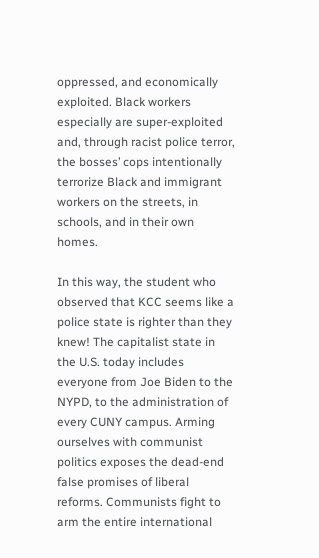oppressed, and economically exploited. Black workers especially are super-exploited and, through racist police terror, the bosses’ cops intentionally terrorize Black and immigrant workers on the streets, in schools, and in their own homes.

In this way, the student who observed that KCC seems like a police state is righter than they knew! The capitalist state in the U.S. today includes everyone from Joe Biden to the NYPD, to the administration of every CUNY campus. Arming ourselves with communist politics exposes the dead-end false promises of liberal reforms. Communists fight to arm the entire international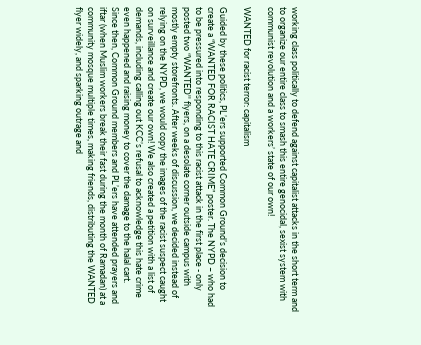working class politically to defend against capitalist attacks in the short term and to organize our entire class to smash this entire genocidal, sexist system with communist revolution and a workers’ state of our own!

WANTED for racist terror: capitalism

Guided by these politics, PL’ers supported Common Ground’s decision to create a “WANTED FOR RACIST HATE CRIME” poster. The NYPD – who had to be pressured into responding to this racist attack in the first place - only posted two “WANTED'' flyers, on a desolate corner outside campus with mostly empty storefronts. After weeks of discussion, we decided instead of relying on the NYPD, we would copy the images of the racist suspect caught on surveillance and create our own! We also created a petition with a list of demands, including calling out KCC’s refusal to acknowledge this hate crime even happened and raising money to cover the damage to the halal cart.
Since then, Common Ground members and PL’ers have attended prayers and iftar (when Muslim workers break their fast during the month of Ramadan) at a community mosque multiple times, making friends, distributing the WANTED flyer widely, and sparking outrage and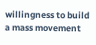willingness to build a mass movement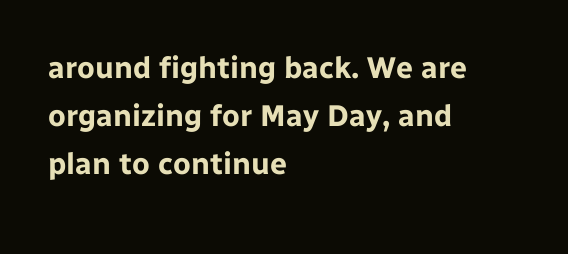around fighting back. We are organizing for May Day, and plan to continue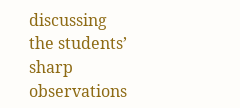discussing the students’ sharp observations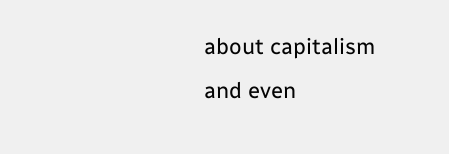about capitalism and even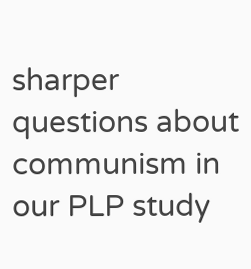sharper questions about communism in our PLP study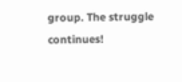group. The struggle continues!